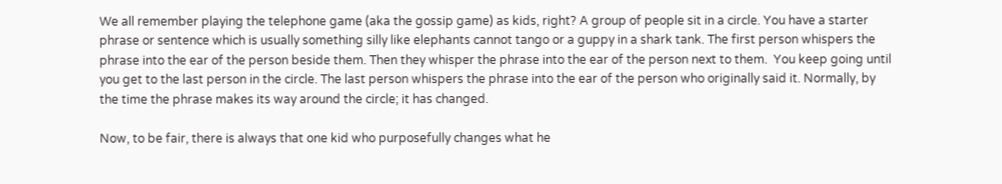We all remember playing the telephone game (aka the gossip game) as kids, right? A group of people sit in a circle. You have a starter phrase or sentence which is usually something silly like elephants cannot tango or a guppy in a shark tank. The first person whispers the phrase into the ear of the person beside them. Then they whisper the phrase into the ear of the person next to them.  You keep going until you get to the last person in the circle. The last person whispers the phrase into the ear of the person who originally said it. Normally, by the time the phrase makes its way around the circle; it has changed.

Now, to be fair, there is always that one kid who purposefully changes what he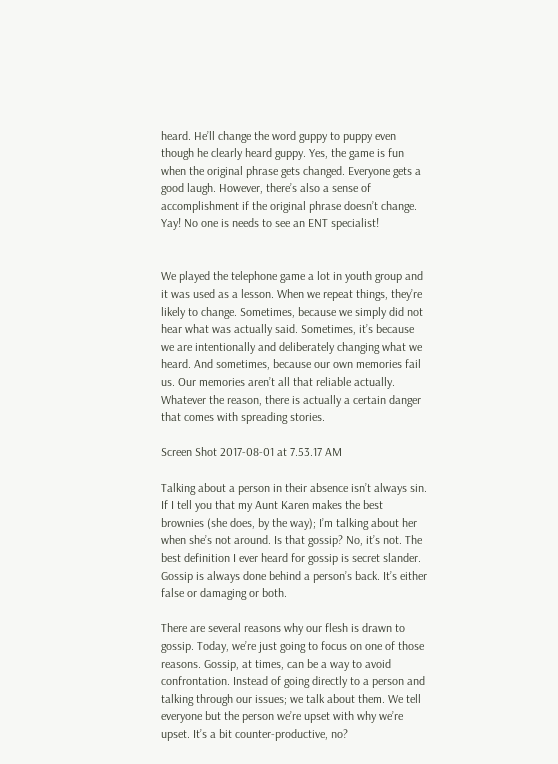heard. He’ll change the word guppy to puppy even though he clearly heard guppy. Yes, the game is fun when the original phrase gets changed. Everyone gets a good laugh. However, there’s also a sense of accomplishment if the original phrase doesn’t change. Yay! No one is needs to see an ENT specialist!


We played the telephone game a lot in youth group and it was used as a lesson. When we repeat things, they’re likely to change. Sometimes, because we simply did not hear what was actually said. Sometimes, it’s because we are intentionally and deliberately changing what we heard. And sometimes, because our own memories fail us. Our memories aren’t all that reliable actually. Whatever the reason, there is actually a certain danger that comes with spreading stories.

Screen Shot 2017-08-01 at 7.53.17 AM

Talking about a person in their absence isn’t always sin. If I tell you that my Aunt Karen makes the best brownies (she does, by the way); I’m talking about her when she’s not around. Is that gossip? No, it’s not. The best definition I ever heard for gossip is secret slander. Gossip is always done behind a person’s back. It’s either false or damaging or both.

There are several reasons why our flesh is drawn to gossip. Today, we’re just going to focus on one of those reasons. Gossip, at times, can be a way to avoid confrontation. Instead of going directly to a person and talking through our issues; we talk about them. We tell everyone but the person we’re upset with why we’re upset. It’s a bit counter-productive, no?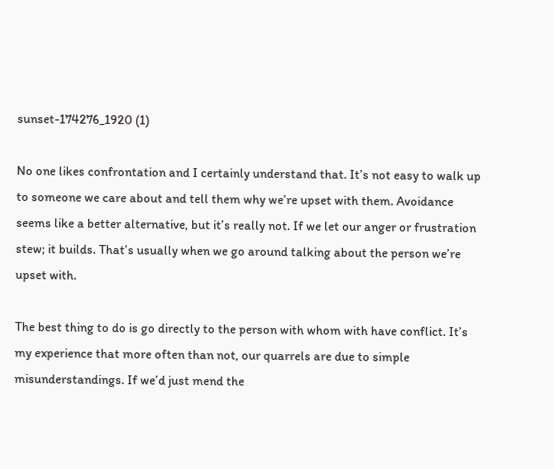sunset-174276_1920 (1)

No one likes confrontation and I certainly understand that. It’s not easy to walk up to someone we care about and tell them why we’re upset with them. Avoidance seems like a better alternative, but it’s really not. If we let our anger or frustration stew; it builds. That’s usually when we go around talking about the person we’re upset with.

The best thing to do is go directly to the person with whom with have conflict. It’s my experience that more often than not, our quarrels are due to simple misunderstandings. If we’d just mend the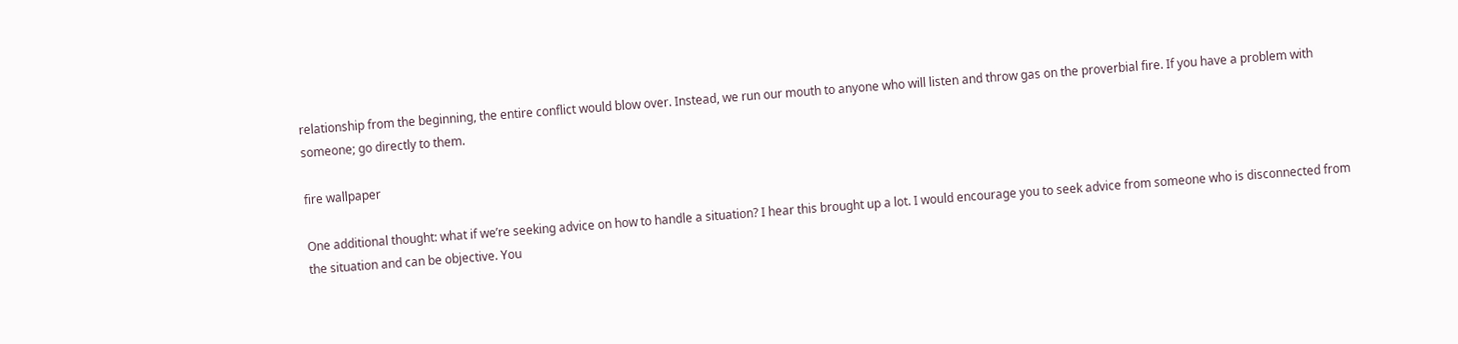relationship from the beginning, the entire conflict would blow over. Instead, we run our mouth to anyone who will listen and throw gas on the proverbial fire. If you have a problem with someone; go directly to them.

fire wallpaper

One additional thought: what if we’re seeking advice on how to handle a situation? I hear this brought up a lot. I would encourage you to seek advice from someone who is disconnected from the situation and can be objective. You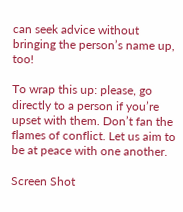can seek advice without bringing the person’s name up, too!

To wrap this up: please, go directly to a person if you’re upset with them. Don’t fan the flames of conflict. Let us aim to be at peace with one another.

Screen Shot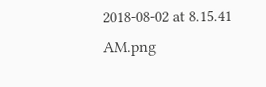2018-08-02 at 8.15.41 AM.png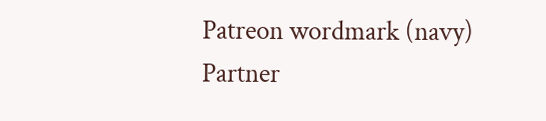Patreon wordmark (navy)
Partner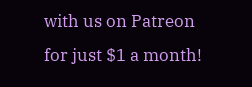with us on Patreon for just $1 a month!